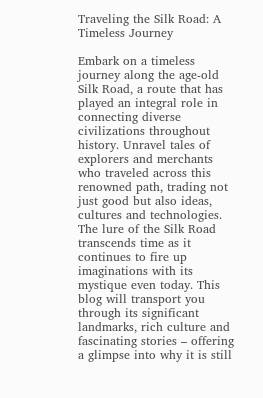Traveling the Silk Road: A Timeless Journey

Embark on a timeless journey along the age-old Silk Road, a route that has played an integral role in connecting diverse civilizations throughout history. Unravel tales of explorers and merchants who traveled across this renowned path, trading not just good but also ideas, cultures and technologies. The lure of the Silk Road transcends time as it continues to fire up imaginations with its mystique even today. This blog will transport you through its significant landmarks, rich culture and fascinating stories – offering a glimpse into why it is still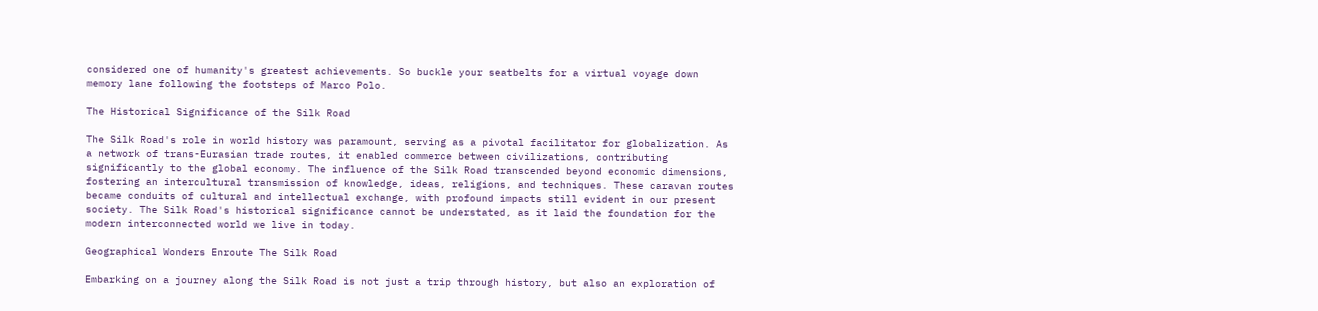considered one of humanity's greatest achievements. So buckle your seatbelts for a virtual voyage down memory lane following the footsteps of Marco Polo.

The Historical Significance of the Silk Road

The Silk Road's role in world history was paramount, serving as a pivotal facilitator for globalization. As a network of trans-Eurasian trade routes, it enabled commerce between civilizations, contributing significantly to the global economy. The influence of the Silk Road transcended beyond economic dimensions, fostering an intercultural transmission of knowledge, ideas, religions, and techniques. These caravan routes became conduits of cultural and intellectual exchange, with profound impacts still evident in our present society. The Silk Road's historical significance cannot be understated, as it laid the foundation for the modern interconnected world we live in today.

Geographical Wonders Enroute The Silk Road

Embarking on a journey along the Silk Road is not just a trip through history, but also an exploration of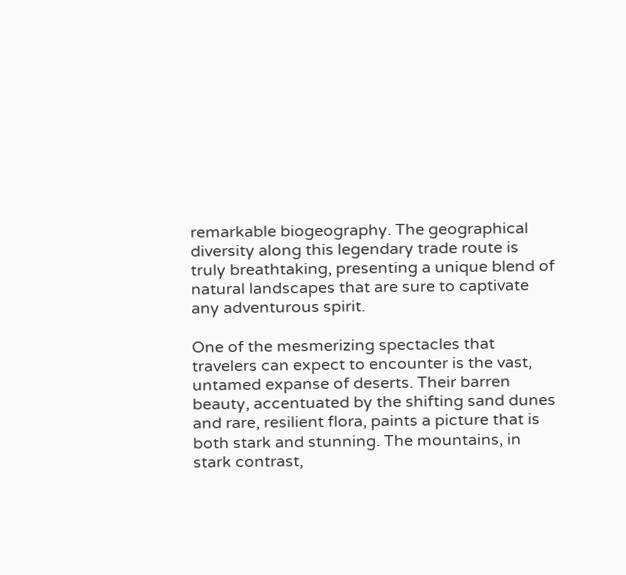remarkable biogeography. The geographical diversity along this legendary trade route is truly breathtaking, presenting a unique blend of natural landscapes that are sure to captivate any adventurous spirit.

One of the mesmerizing spectacles that travelers can expect to encounter is the vast, untamed expanse of deserts. Their barren beauty, accentuated by the shifting sand dunes and rare, resilient flora, paints a picture that is both stark and stunning. The mountains, in stark contrast,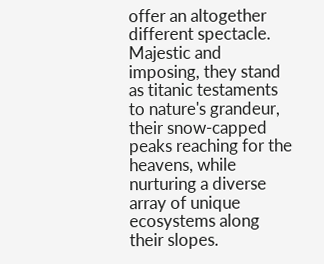offer an altogether different spectacle. Majestic and imposing, they stand as titanic testaments to nature's grandeur, their snow-capped peaks reaching for the heavens, while nurturing a diverse array of unique ecosystems along their slopes.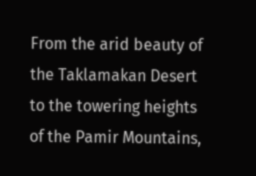From the arid beauty of the Taklamakan Desert to the towering heights of the Pamir Mountains,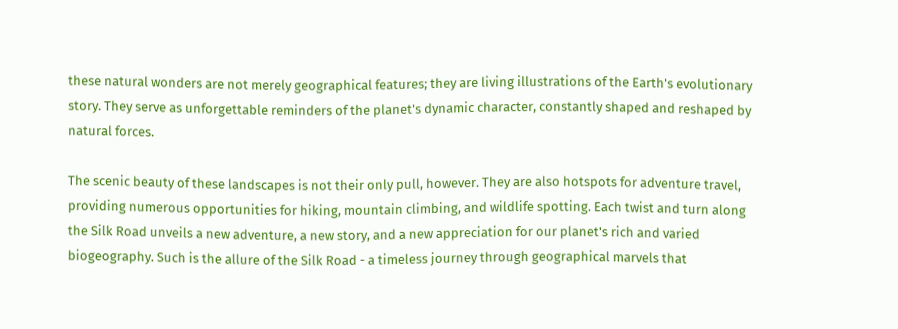these natural wonders are not merely geographical features; they are living illustrations of the Earth's evolutionary story. They serve as unforgettable reminders of the planet's dynamic character, constantly shaped and reshaped by natural forces.

The scenic beauty of these landscapes is not their only pull, however. They are also hotspots for adventure travel, providing numerous opportunities for hiking, mountain climbing, and wildlife spotting. Each twist and turn along the Silk Road unveils a new adventure, a new story, and a new appreciation for our planet's rich and varied biogeography. Such is the allure of the Silk Road - a timeless journey through geographical marvels that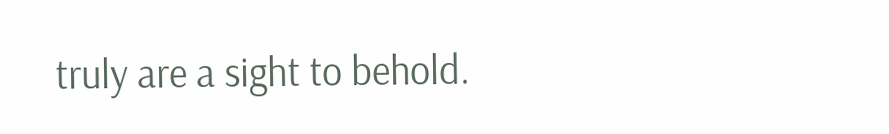truly are a sight to behold.